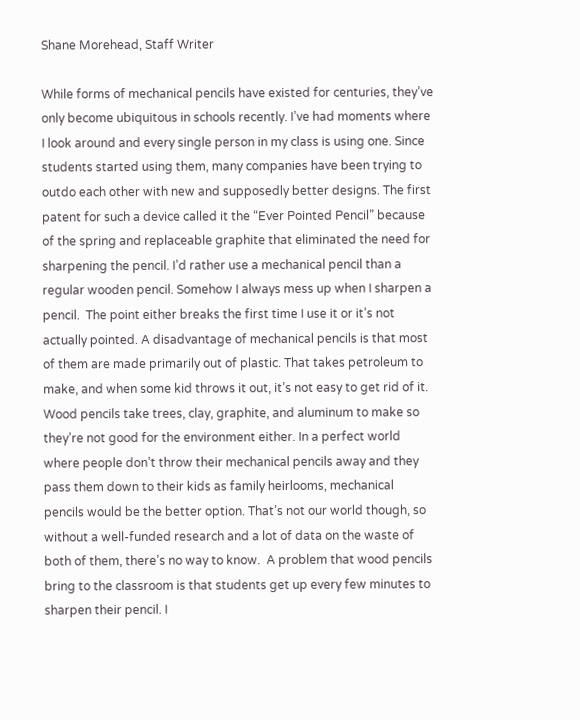Shane Morehead, Staff Writer

While forms of mechanical pencils have existed for centuries, they’ve only become ubiquitous in schools recently. I’ve had moments where I look around and every single person in my class is using one. Since students started using them, many companies have been trying to outdo each other with new and supposedly better designs. The first patent for such a device called it the “Ever Pointed Pencil” because of the spring and replaceable graphite that eliminated the need for sharpening the pencil. I’d rather use a mechanical pencil than a regular wooden pencil. Somehow I always mess up when I sharpen a pencil.  The point either breaks the first time I use it or it’s not actually pointed. A disadvantage of mechanical pencils is that most of them are made primarily out of plastic. That takes petroleum to make, and when some kid throws it out, it’s not easy to get rid of it. Wood pencils take trees, clay, graphite, and aluminum to make so they’re not good for the environment either. In a perfect world where people don’t throw their mechanical pencils away and they pass them down to their kids as family heirlooms, mechanical pencils would be the better option. That’s not our world though, so without a well-funded research and a lot of data on the waste of both of them, there’s no way to know.  A problem that wood pencils bring to the classroom is that students get up every few minutes to sharpen their pencil. I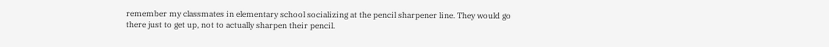remember my classmates in elementary school socializing at the pencil sharpener line. They would go there just to get up, not to actually sharpen their pencil.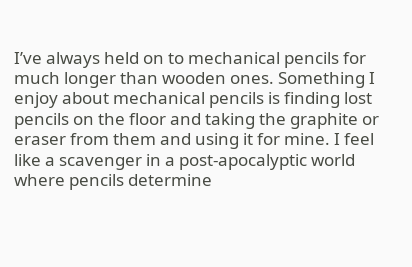I’ve always held on to mechanical pencils for much longer than wooden ones. Something I enjoy about mechanical pencils is finding lost pencils on the floor and taking the graphite or eraser from them and using it for mine. I feel like a scavenger in a post-apocalyptic world where pencils determine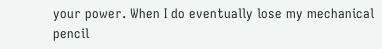your power. When I do eventually lose my mechanical pencil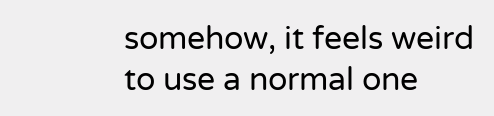somehow, it feels weird to use a normal one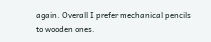again. Overall I prefer mechanical pencils to wooden ones.